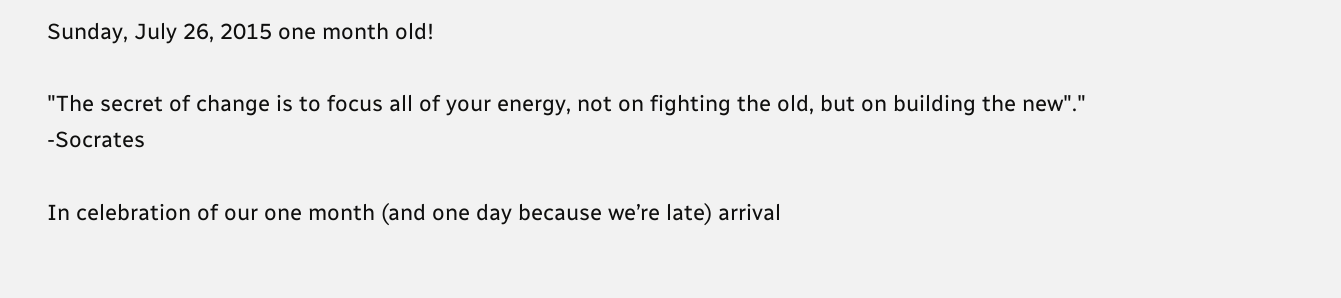Sunday, July 26, 2015 one month old!

"The secret of change is to focus all of your energy, not on fighting the old, but on building the new"." -Socrates

In celebration of our one month (and one day because we’re late) arrival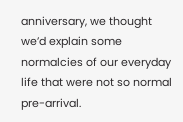anniversary, we thought we’d explain some normalcies of our everyday life that were not so normal pre-arrival.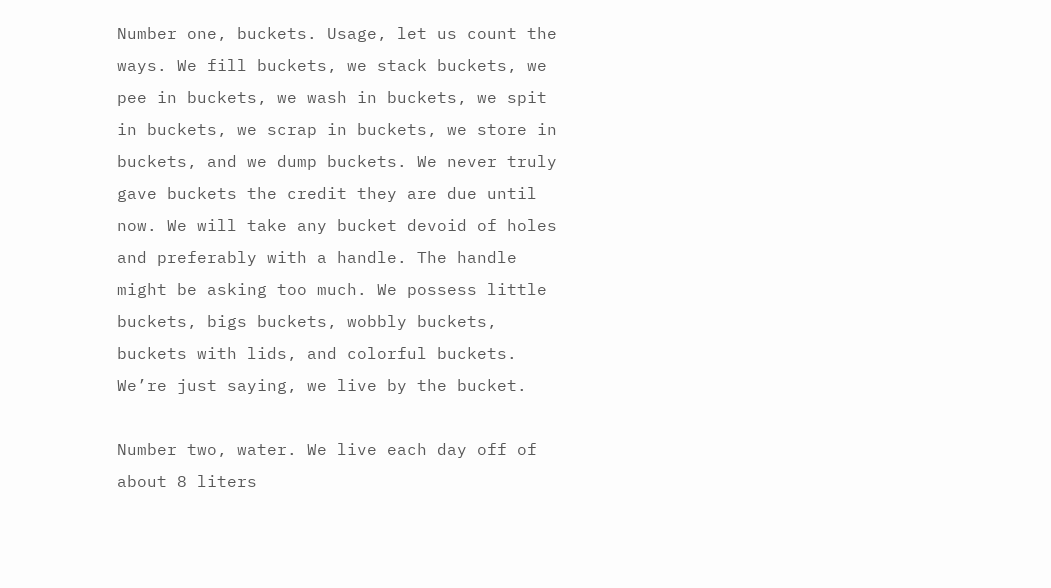Number one, buckets. Usage, let us count the ways. We fill buckets, we stack buckets, we pee in buckets, we wash in buckets, we spit in buckets, we scrap in buckets, we store in buckets, and we dump buckets. We never truly gave buckets the credit they are due until now. We will take any bucket devoid of holes and preferably with a handle. The handle might be asking too much. We possess little buckets, bigs buckets, wobbly buckets, buckets with lids, and colorful buckets. We’re just saying, we live by the bucket.

Number two, water. We live each day off of about 8 liters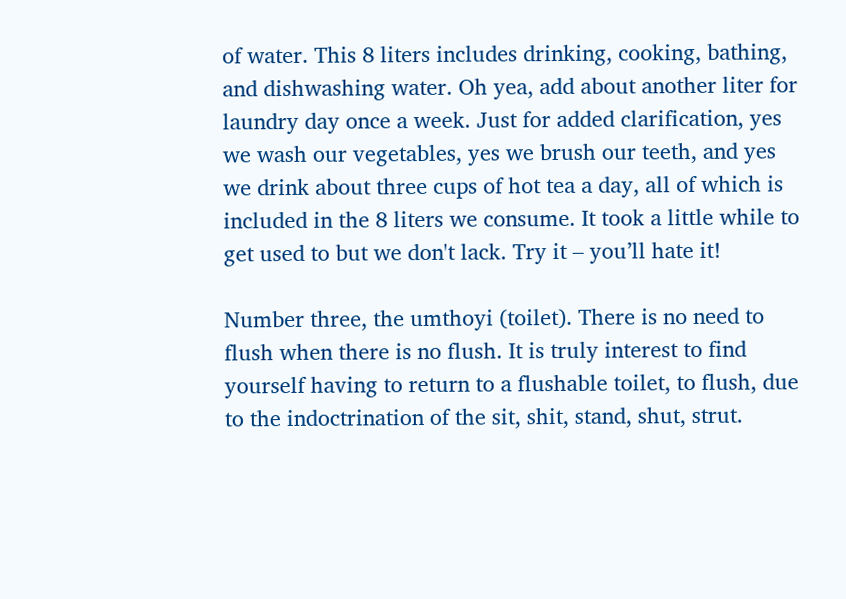of water. This 8 liters includes drinking, cooking, bathing, and dishwashing water. Oh yea, add about another liter for laundry day once a week. Just for added clarification, yes we wash our vegetables, yes we brush our teeth, and yes we drink about three cups of hot tea a day, all of which is included in the 8 liters we consume. It took a little while to get used to but we don't lack. Try it – you’ll hate it!

Number three, the umthoyi (toilet). There is no need to flush when there is no flush. It is truly interest to find yourself having to return to a flushable toilet, to flush, due to the indoctrination of the sit, shit, stand, shut, strut.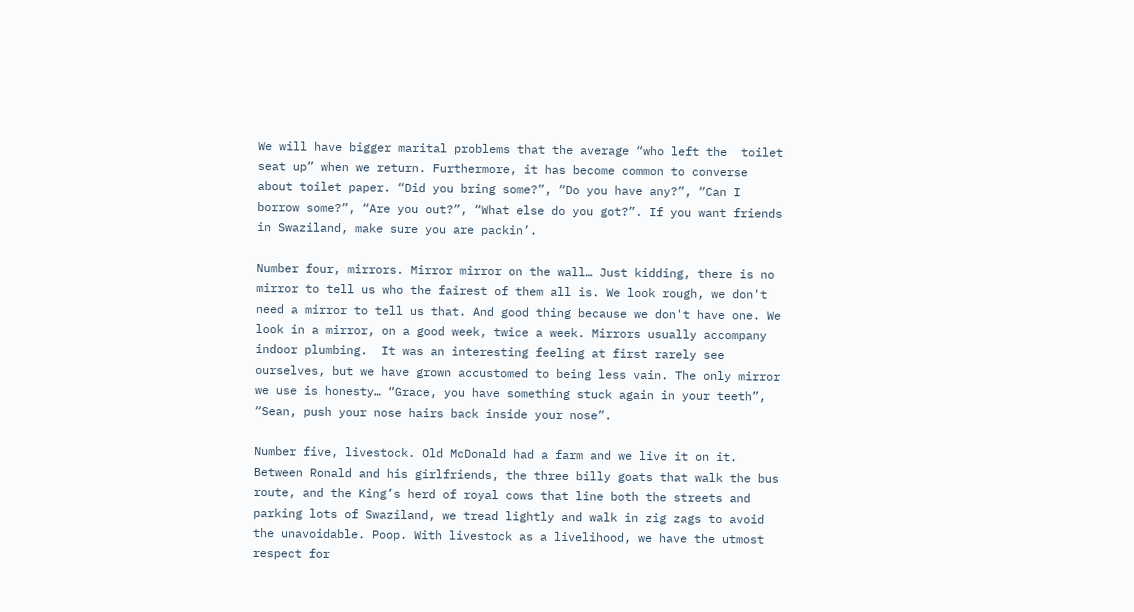We will have bigger marital problems that the average “who left the  toilet seat up” when we return. Furthermore, it has become common to converse about toilet paper. “Did you bring some?”, “Do you have any?”, “Can I borrow some?”, “Are you out?”, “What else do you got?”. If you want friends in Swaziland, make sure you are packin’.

Number four, mirrors. Mirror mirror on the wall… Just kidding, there is no mirror to tell us who the fairest of them all is. We look rough, we don't need a mirror to tell us that. And good thing because we don't have one. We look in a mirror, on a good week, twice a week. Mirrors usually accompany indoor plumbing.  It was an interesting feeling at first rarely see ourselves, but we have grown accustomed to being less vain. The only mirror we use is honesty… “Grace, you have something stuck again in your teeth”, “Sean, push your nose hairs back inside your nose”.

Number five, livestock. Old McDonald had a farm and we live it on it. Between Ronald and his girlfriends, the three billy goats that walk the bus route, and the King’s herd of royal cows that line both the streets and parking lots of Swaziland, we tread lightly and walk in zig zags to avoid the unavoidable. Poop. With livestock as a livelihood, we have the utmost respect for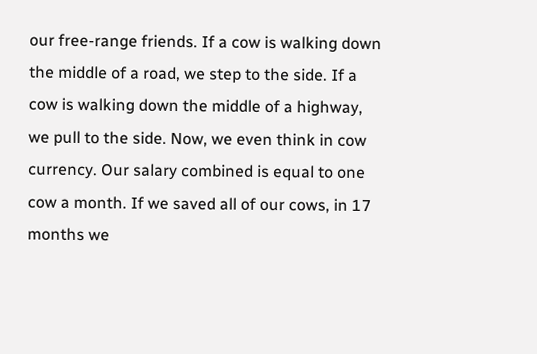our free-range friends. If a cow is walking down the middle of a road, we step to the side. If a cow is walking down the middle of a highway, we pull to the side. Now, we even think in cow currency. Our salary combined is equal to one cow a month. If we saved all of our cows, in 17 months we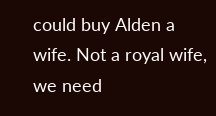could buy Alden a wife. Not a royal wife, we need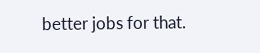better jobs for that.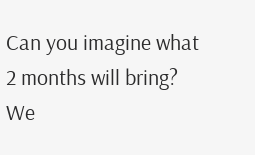Can you imagine what 2 months will bring? We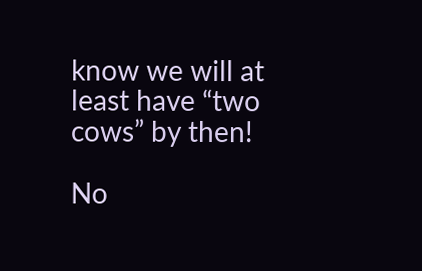know we will at least have “two cows” by then!

No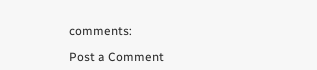comments:

Post a Comment